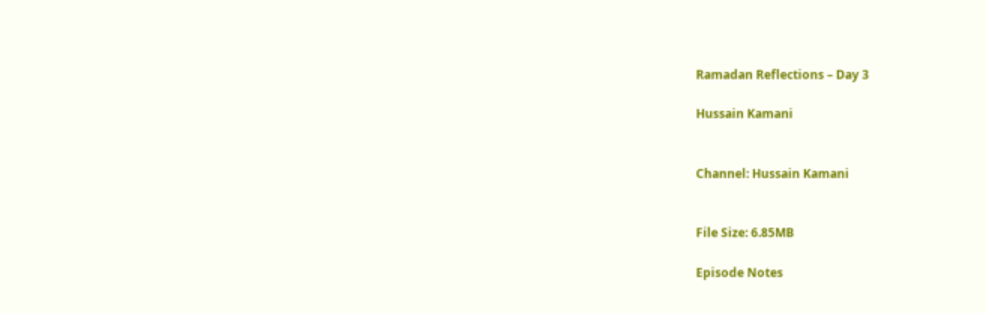Ramadan Reflections – Day 3

Hussain Kamani


Channel: Hussain Kamani


File Size: 6.85MB

Episode Notes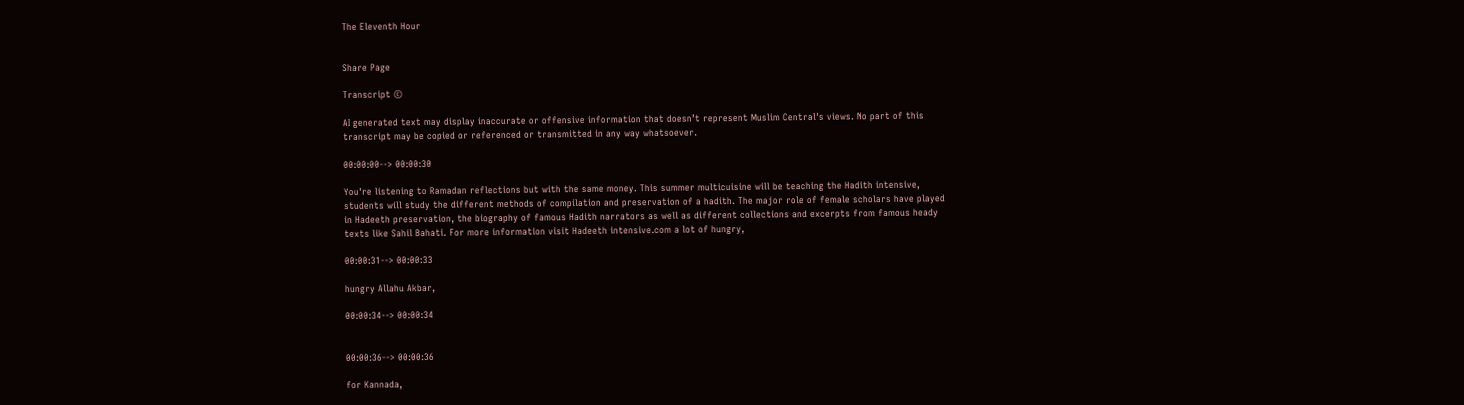The Eleventh Hour


Share Page

Transcript ©

AI generated text may display inaccurate or offensive information that doesn’t represent Muslim Central's views. No part of this transcript may be copied or referenced or transmitted in any way whatsoever.

00:00:00--> 00:00:30

You're listening to Ramadan reflections but with the same money. This summer multicuisine will be teaching the Hadith intensive, students will study the different methods of compilation and preservation of a hadith. The major role of female scholars have played in Hadeeth preservation, the biography of famous Hadith narrators as well as different collections and excerpts from famous heady texts like Sahil Bahati. For more information visit Hadeeth intensive.com a lot of hungry,

00:00:31--> 00:00:33

hungry Allahu Akbar,

00:00:34--> 00:00:34


00:00:36--> 00:00:36

for Kannada,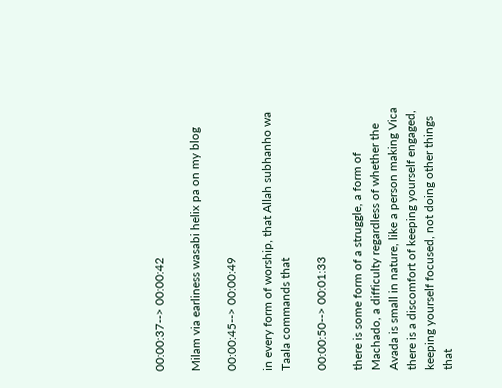00:00:37--> 00:00:42

Milam via earliness wasabi helix pa on my blog

00:00:45--> 00:00:49

in every form of worship, that Allah subhanho wa Taala commands that

00:00:50--> 00:01:33

there is some form of a struggle, a form of Machado, a difficulty regardless of whether the Avada is small in nature, like a person making Vica there is a discomfort of keeping yourself engaged, keeping yourself focused, not doing other things that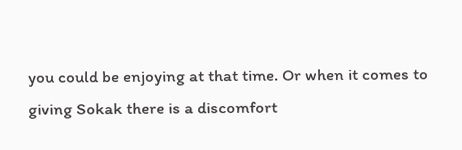you could be enjoying at that time. Or when it comes to giving Sokak there is a discomfort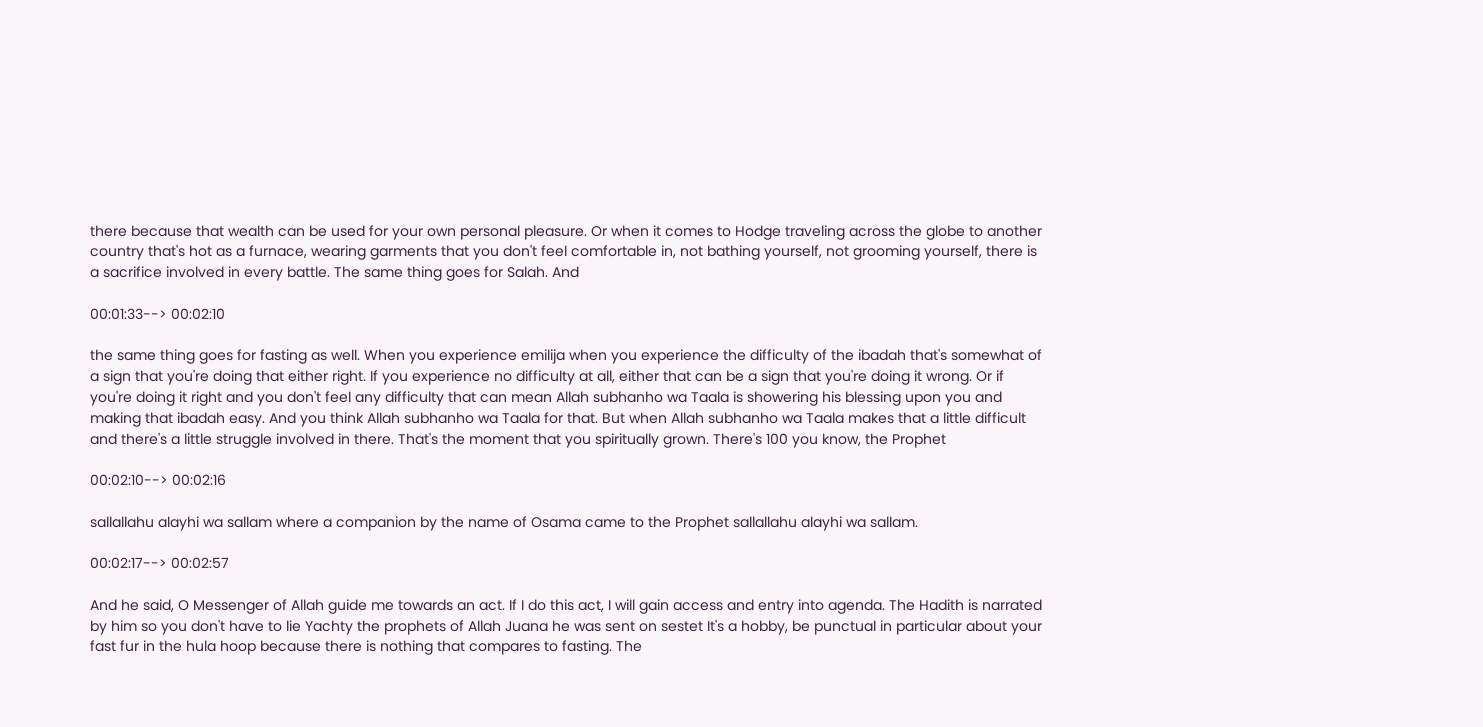there because that wealth can be used for your own personal pleasure. Or when it comes to Hodge traveling across the globe to another country that's hot as a furnace, wearing garments that you don't feel comfortable in, not bathing yourself, not grooming yourself, there is a sacrifice involved in every battle. The same thing goes for Salah. And

00:01:33--> 00:02:10

the same thing goes for fasting as well. When you experience emilija when you experience the difficulty of the ibadah that's somewhat of a sign that you're doing that either right. If you experience no difficulty at all, either that can be a sign that you're doing it wrong. Or if you're doing it right and you don't feel any difficulty that can mean Allah subhanho wa Taala is showering his blessing upon you and making that ibadah easy. And you think Allah subhanho wa Taala for that. But when Allah subhanho wa Taala makes that a little difficult and there's a little struggle involved in there. That's the moment that you spiritually grown. There's 100 you know, the Prophet

00:02:10--> 00:02:16

sallallahu alayhi wa sallam where a companion by the name of Osama came to the Prophet sallallahu alayhi wa sallam.

00:02:17--> 00:02:57

And he said, O Messenger of Allah guide me towards an act. If I do this act, I will gain access and entry into agenda. The Hadith is narrated by him so you don't have to lie Yachty the prophets of Allah Juana he was sent on sestet It's a hobby, be punctual in particular about your fast fur in the hula hoop because there is nothing that compares to fasting. The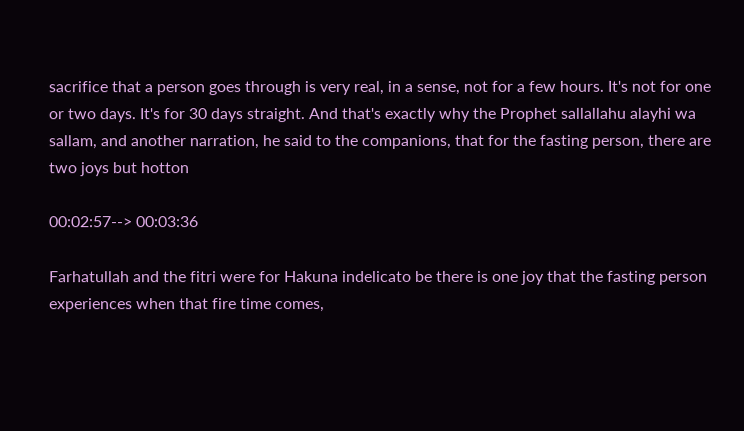sacrifice that a person goes through is very real, in a sense, not for a few hours. It's not for one or two days. It's for 30 days straight. And that's exactly why the Prophet sallallahu alayhi wa sallam, and another narration, he said to the companions, that for the fasting person, there are two joys but hotton

00:02:57--> 00:03:36

Farhatullah and the fitri were for Hakuna indelicato be there is one joy that the fasting person experiences when that fire time comes,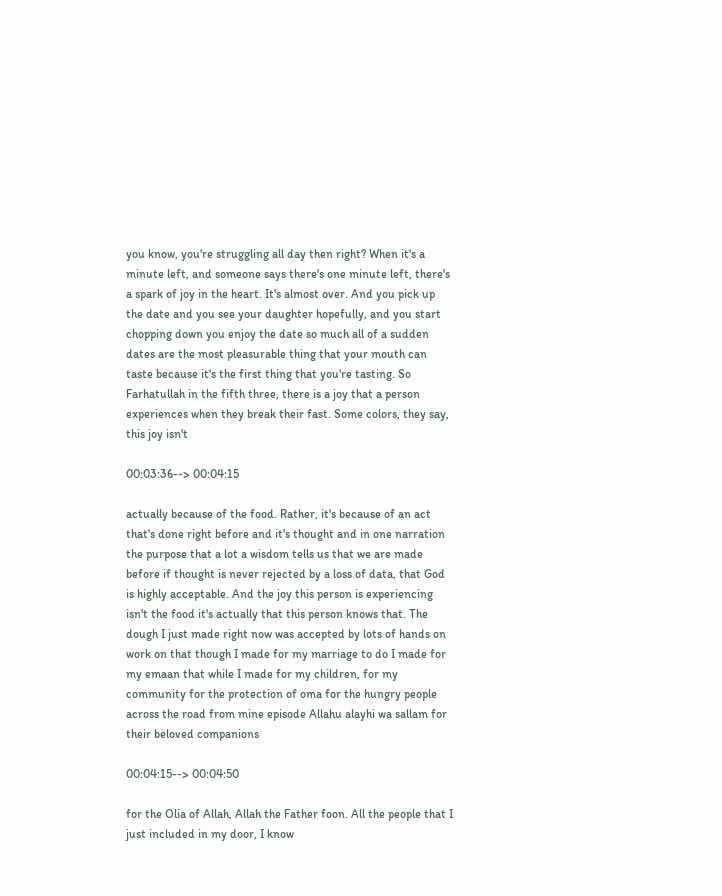you know, you're struggling all day then right? When it's a minute left, and someone says there's one minute left, there's a spark of joy in the heart. It's almost over. And you pick up the date and you see your daughter hopefully, and you start chopping down you enjoy the date so much all of a sudden dates are the most pleasurable thing that your mouth can taste because it's the first thing that you're tasting. So Farhatullah in the fifth three, there is a joy that a person experiences when they break their fast. Some colors, they say, this joy isn't

00:03:36--> 00:04:15

actually because of the food. Rather, it's because of an act that's done right before and it's thought and in one narration the purpose that a lot a wisdom tells us that we are made before if thought is never rejected by a loss of data, that God is highly acceptable. And the joy this person is experiencing isn't the food it's actually that this person knows that. The dough I just made right now was accepted by lots of hands on work on that though I made for my marriage to do I made for my emaan that while I made for my children, for my community for the protection of oma for the hungry people across the road from mine episode Allahu alayhi wa sallam for their beloved companions

00:04:15--> 00:04:50

for the Olia of Allah, Allah the Father foon. All the people that I just included in my door, I know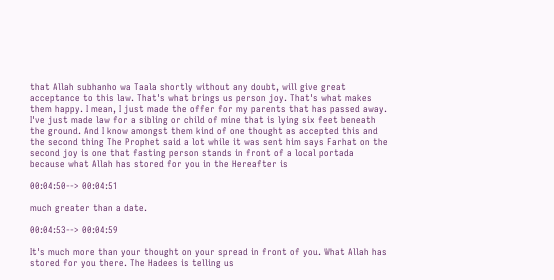that Allah subhanho wa Taala shortly without any doubt, will give great acceptance to this law. That's what brings us person joy. That's what makes them happy. I mean, I just made the offer for my parents that has passed away. I've just made law for a sibling or child of mine that is lying six feet beneath the ground. And I know amongst them kind of one thought as accepted this and the second thing The Prophet said a lot while it was sent him says Farhat on the second joy is one that fasting person stands in front of a local portada because what Allah has stored for you in the Hereafter is

00:04:50--> 00:04:51

much greater than a date.

00:04:53--> 00:04:59

It's much more than your thought on your spread in front of you. What Allah has stored for you there. The Hadees is telling us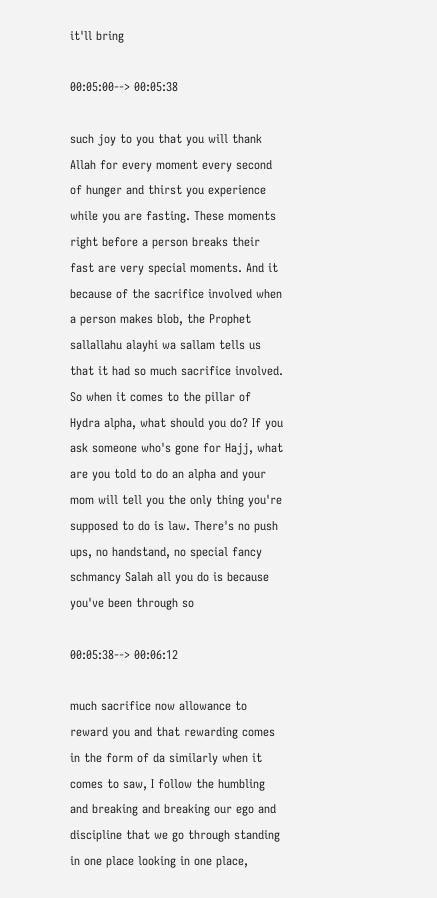it'll bring

00:05:00--> 00:05:38

such joy to you that you will thank Allah for every moment every second of hunger and thirst you experience while you are fasting. These moments right before a person breaks their fast are very special moments. And it because of the sacrifice involved when a person makes blob, the Prophet sallallahu alayhi wa sallam tells us that it had so much sacrifice involved. So when it comes to the pillar of Hydra alpha, what should you do? If you ask someone who's gone for Hajj, what are you told to do an alpha and your mom will tell you the only thing you're supposed to do is law. There's no push ups, no handstand, no special fancy schmancy Salah all you do is because you've been through so

00:05:38--> 00:06:12

much sacrifice now allowance to reward you and that rewarding comes in the form of da similarly when it comes to saw, I follow the humbling and breaking and breaking our ego and discipline that we go through standing in one place looking in one place,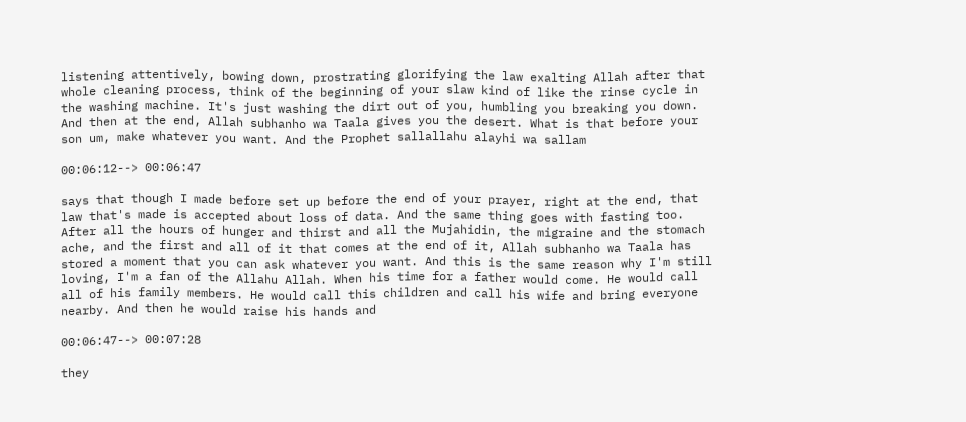listening attentively, bowing down, prostrating glorifying the law exalting Allah after that whole cleaning process, think of the beginning of your slaw kind of like the rinse cycle in the washing machine. It's just washing the dirt out of you, humbling you breaking you down. And then at the end, Allah subhanho wa Taala gives you the desert. What is that before your son um, make whatever you want. And the Prophet sallallahu alayhi wa sallam

00:06:12--> 00:06:47

says that though I made before set up before the end of your prayer, right at the end, that law that's made is accepted about loss of data. And the same thing goes with fasting too. After all the hours of hunger and thirst and all the Mujahidin, the migraine and the stomach ache, and the first and all of it that comes at the end of it, Allah subhanho wa Taala has stored a moment that you can ask whatever you want. And this is the same reason why I'm still loving, I'm a fan of the Allahu Allah. When his time for a father would come. He would call all of his family members. He would call this children and call his wife and bring everyone nearby. And then he would raise his hands and

00:06:47--> 00:07:28

they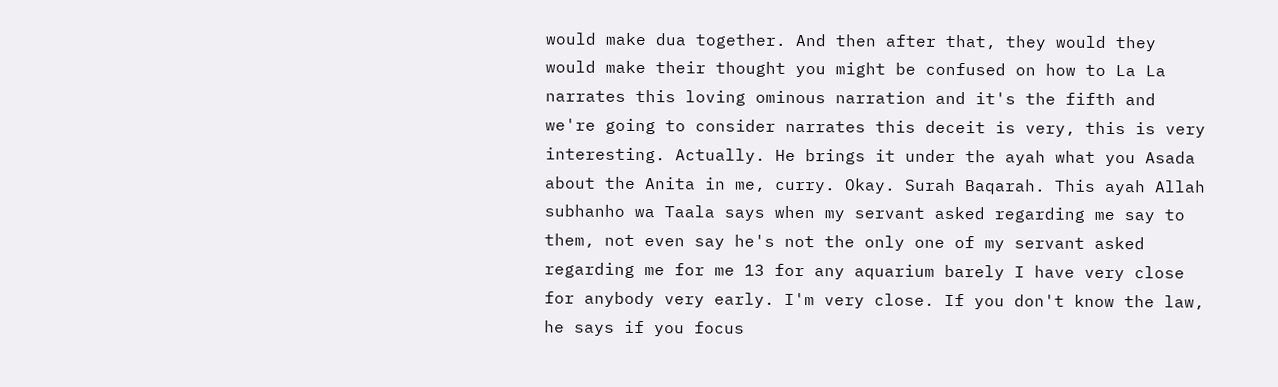would make dua together. And then after that, they would they would make their thought you might be confused on how to La La narrates this loving ominous narration and it's the fifth and we're going to consider narrates this deceit is very, this is very interesting. Actually. He brings it under the ayah what you Asada about the Anita in me, curry. Okay. Surah Baqarah. This ayah Allah subhanho wa Taala says when my servant asked regarding me say to them, not even say he's not the only one of my servant asked regarding me for me 13 for any aquarium barely I have very close for anybody very early. I'm very close. If you don't know the law, he says if you focus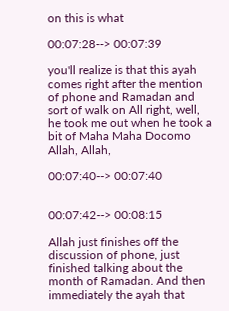on this is what

00:07:28--> 00:07:39

you'll realize is that this ayah comes right after the mention of phone and Ramadan and sort of walk on All right, well, he took me out when he took a bit of Maha Maha Docomo Allah, Allah,

00:07:40--> 00:07:40


00:07:42--> 00:08:15

Allah just finishes off the discussion of phone, just finished talking about the month of Ramadan. And then immediately the ayah that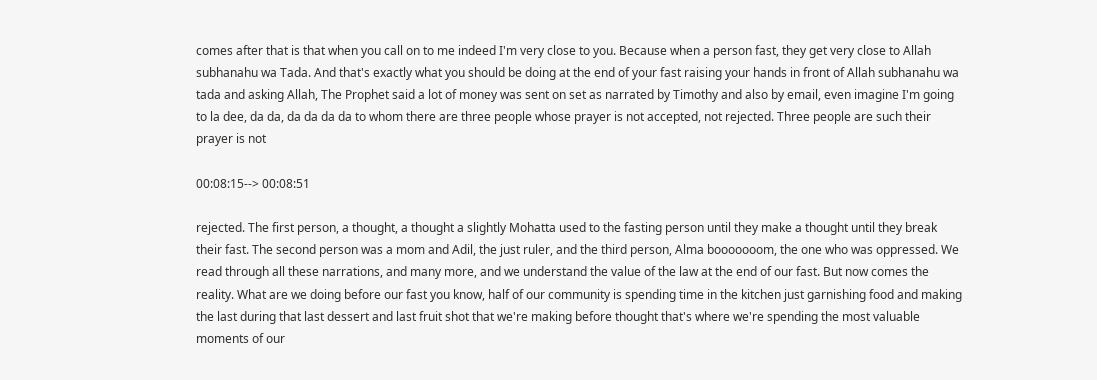comes after that is that when you call on to me indeed I'm very close to you. Because when a person fast, they get very close to Allah subhanahu wa Tada. And that's exactly what you should be doing at the end of your fast raising your hands in front of Allah subhanahu wa tada and asking Allah, The Prophet said a lot of money was sent on set as narrated by Timothy and also by email, even imagine I'm going to la dee, da da, da da da da to whom there are three people whose prayer is not accepted, not rejected. Three people are such their prayer is not

00:08:15--> 00:08:51

rejected. The first person, a thought, a thought a slightly Mohatta used to the fasting person until they make a thought until they break their fast. The second person was a mom and Adil, the just ruler, and the third person, Alma booooooom, the one who was oppressed. We read through all these narrations, and many more, and we understand the value of the law at the end of our fast. But now comes the reality. What are we doing before our fast you know, half of our community is spending time in the kitchen just garnishing food and making the last during that last dessert and last fruit shot that we're making before thought that's where we're spending the most valuable moments of our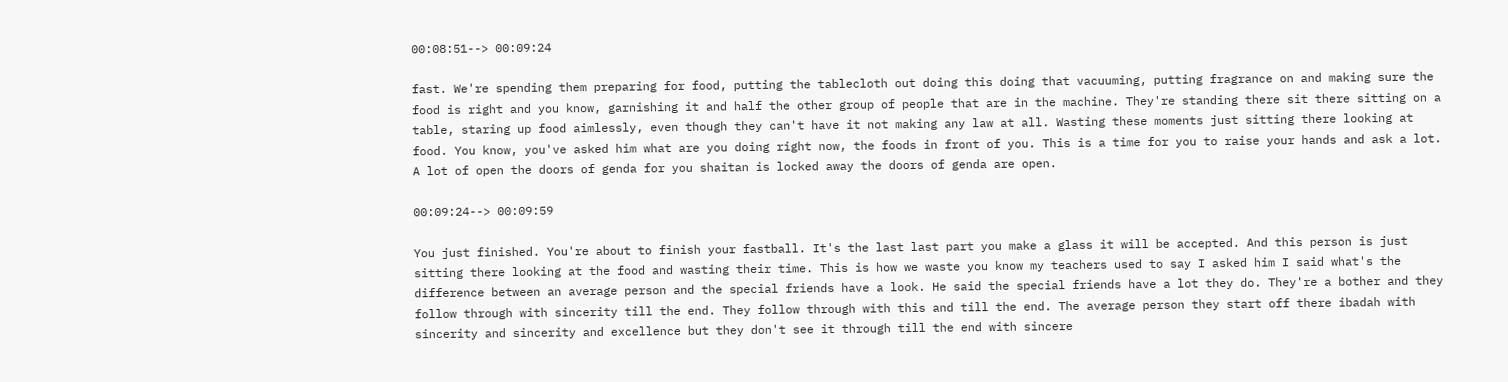00:08:51--> 00:09:24

fast. We're spending them preparing for food, putting the tablecloth out doing this doing that vacuuming, putting fragrance on and making sure the food is right and you know, garnishing it and half the other group of people that are in the machine. They're standing there sit there sitting on a table, staring up food aimlessly, even though they can't have it not making any law at all. Wasting these moments just sitting there looking at food. You know, you've asked him what are you doing right now, the foods in front of you. This is a time for you to raise your hands and ask a lot. A lot of open the doors of genda for you shaitan is locked away the doors of genda are open.

00:09:24--> 00:09:59

You just finished. You're about to finish your fastball. It's the last last part you make a glass it will be accepted. And this person is just sitting there looking at the food and wasting their time. This is how we waste you know my teachers used to say I asked him I said what's the difference between an average person and the special friends have a look. He said the special friends have a lot they do. They're a bother and they follow through with sincerity till the end. They follow through with this and till the end. The average person they start off there ibadah with sincerity and sincerity and excellence but they don't see it through till the end with sincere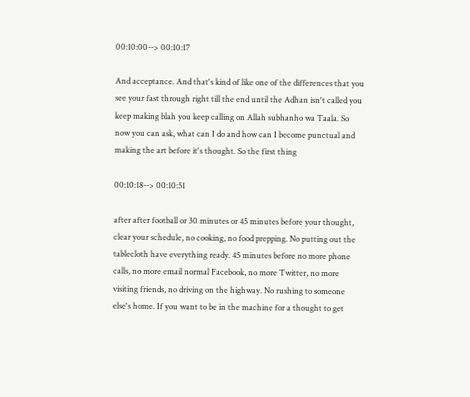00:10:00--> 00:10:17

And acceptance. And that's kind of like one of the differences that you see your fast through right till the end until the Adhan isn't called you keep making blah you keep calling on Allah subhanho wa Taala. So now you can ask, what can I do and how can I become punctual and making the art before it's thought. So the first thing

00:10:18--> 00:10:51

after after football or 30 minutes or 45 minutes before your thought, clear your schedule, no cooking, no food prepping. No putting out the tablecloth have everything ready. 45 minutes before no more phone calls, no more email normal Facebook, no more Twitter, no more visiting friends, no driving on the highway. No rushing to someone else's home. If you want to be in the machine for a thought to get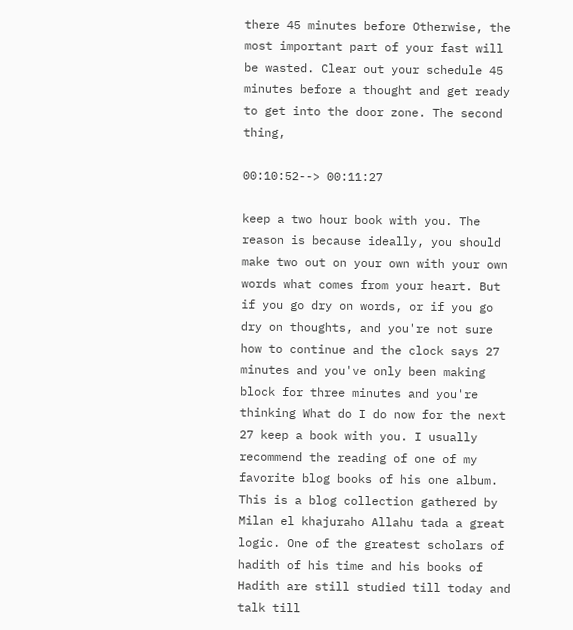there 45 minutes before Otherwise, the most important part of your fast will be wasted. Clear out your schedule 45 minutes before a thought and get ready to get into the door zone. The second thing,

00:10:52--> 00:11:27

keep a two hour book with you. The reason is because ideally, you should make two out on your own with your own words what comes from your heart. But if you go dry on words, or if you go dry on thoughts, and you're not sure how to continue and the clock says 27 minutes and you've only been making block for three minutes and you're thinking What do I do now for the next 27 keep a book with you. I usually recommend the reading of one of my favorite blog books of his one album. This is a blog collection gathered by Milan el khajuraho Allahu tada a great logic. One of the greatest scholars of hadith of his time and his books of Hadith are still studied till today and talk till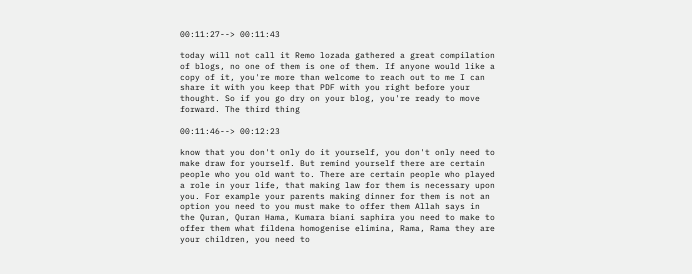00:11:27--> 00:11:43

today will not call it Remo lozada gathered a great compilation of blogs, no one of them is one of them. If anyone would like a copy of it, you're more than welcome to reach out to me I can share it with you keep that PDF with you right before your thought. So if you go dry on your blog, you're ready to move forward. The third thing

00:11:46--> 00:12:23

know that you don't only do it yourself, you don't only need to make draw for yourself. But remind yourself there are certain people who you old want to. There are certain people who played a role in your life, that making law for them is necessary upon you. For example your parents making dinner for them is not an option you need to you must make to offer them Allah says in the Quran, Quran Hama, Kumara biani saphira you need to make to offer them what fildena homogenise elimina, Rama, Rama they are your children, you need to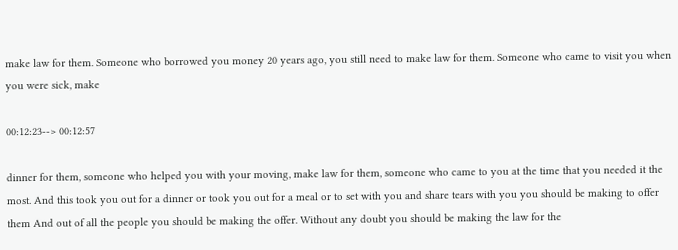make law for them. Someone who borrowed you money 20 years ago, you still need to make law for them. Someone who came to visit you when you were sick, make

00:12:23--> 00:12:57

dinner for them, someone who helped you with your moving, make law for them, someone who came to you at the time that you needed it the most. And this took you out for a dinner or took you out for a meal or to set with you and share tears with you you should be making to offer them And out of all the people you should be making the offer. Without any doubt you should be making the law for the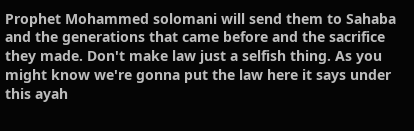Prophet Mohammed solomani will send them to Sahaba and the generations that came before and the sacrifice they made. Don't make law just a selfish thing. As you might know we're gonna put the law here it says under this ayah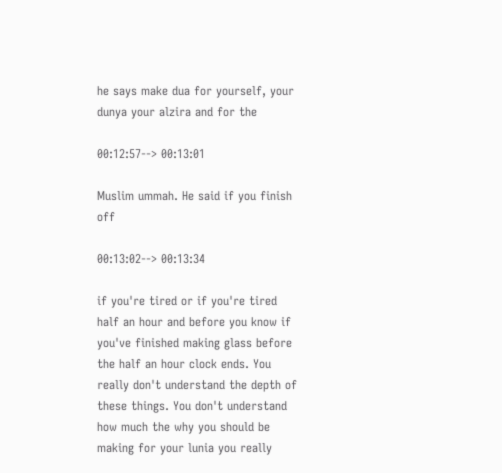he says make dua for yourself, your dunya your alzira and for the

00:12:57--> 00:13:01

Muslim ummah. He said if you finish off

00:13:02--> 00:13:34

if you're tired or if you're tired half an hour and before you know if you've finished making glass before the half an hour clock ends. You really don't understand the depth of these things. You don't understand how much the why you should be making for your lunia you really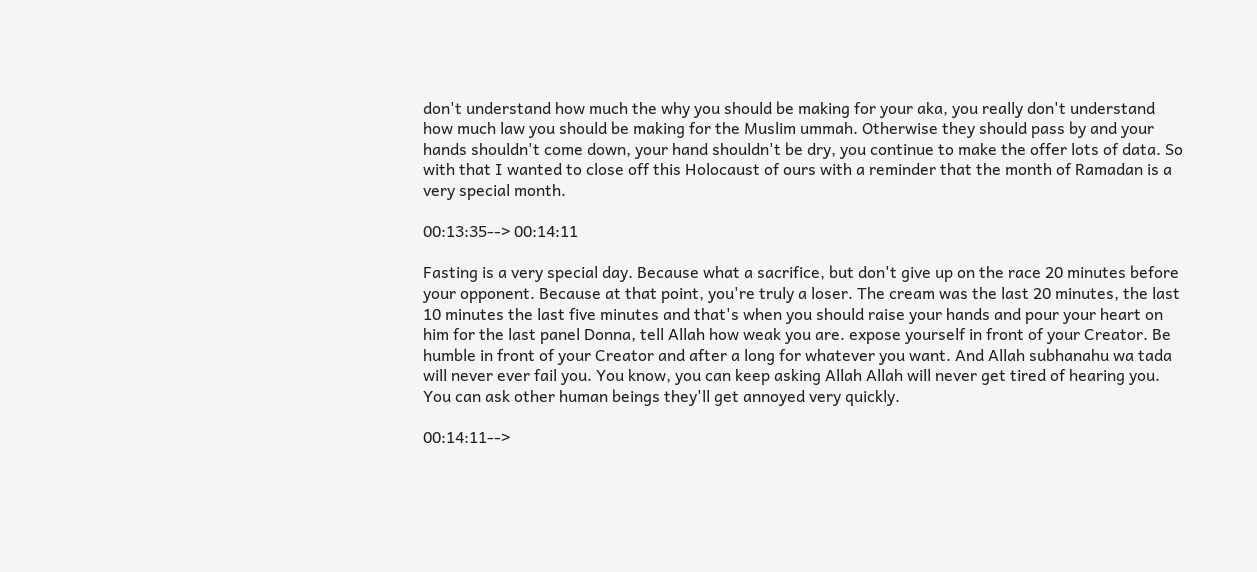don't understand how much the why you should be making for your aka, you really don't understand how much law you should be making for the Muslim ummah. Otherwise they should pass by and your hands shouldn't come down, your hand shouldn't be dry, you continue to make the offer lots of data. So with that I wanted to close off this Holocaust of ours with a reminder that the month of Ramadan is a very special month.

00:13:35--> 00:14:11

Fasting is a very special day. Because what a sacrifice, but don't give up on the race 20 minutes before your opponent. Because at that point, you're truly a loser. The cream was the last 20 minutes, the last 10 minutes the last five minutes and that's when you should raise your hands and pour your heart on him for the last panel Donna, tell Allah how weak you are. expose yourself in front of your Creator. Be humble in front of your Creator and after a long for whatever you want. And Allah subhanahu wa tada will never ever fail you. You know, you can keep asking Allah Allah will never get tired of hearing you. You can ask other human beings they'll get annoyed very quickly.

00:14:11-->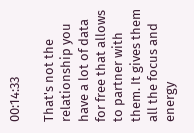00:14:33

That's not the relationship you have a lot of data for free that allows to partner with them. It gives them all the focus and energy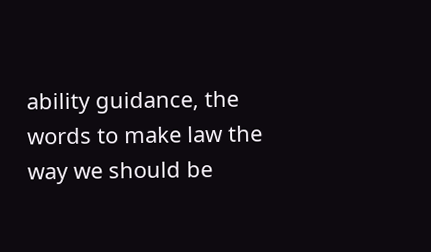ability guidance, the words to make law the way we should be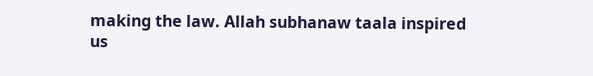making the law. Allah subhanaw taala inspired us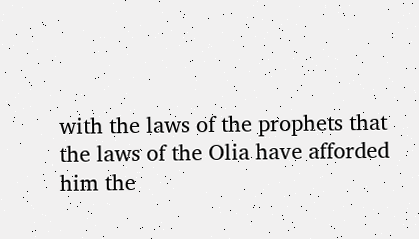with the laws of the prophets that the laws of the Olia have afforded him the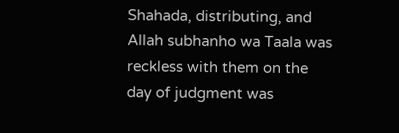Shahada, distributing, and Allah subhanho wa Taala was reckless with them on the day of judgment was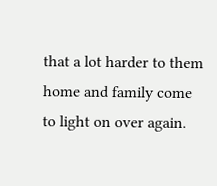that a lot harder to them home and family come to light on over again.